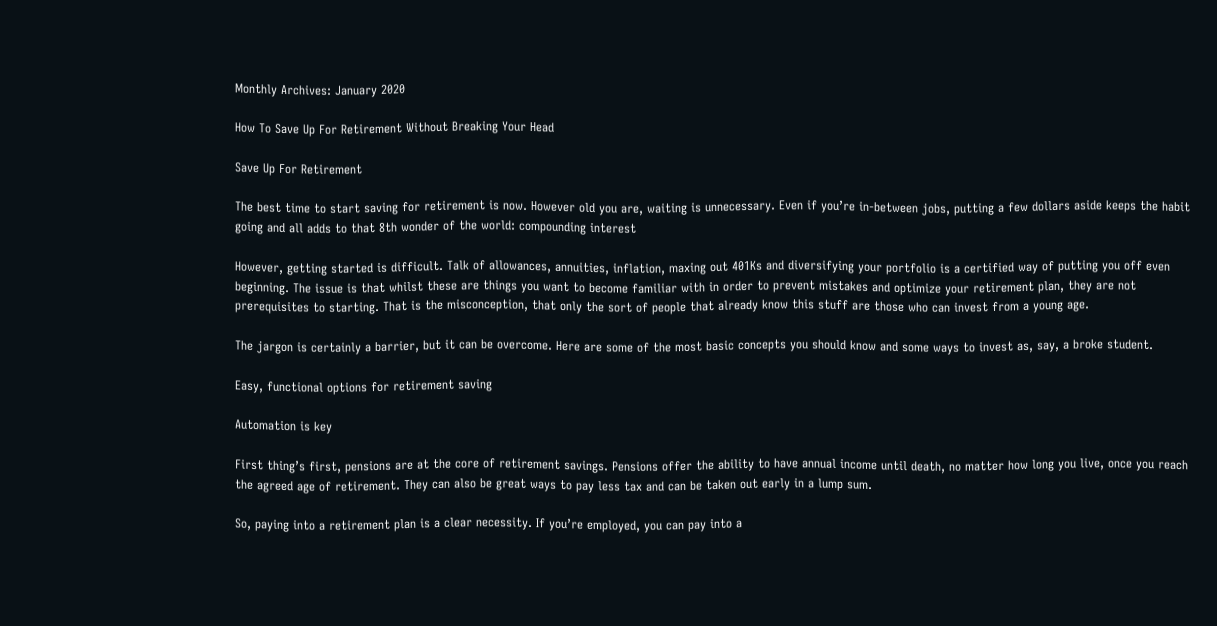Monthly Archives: January 2020

How To Save Up For Retirement Without Breaking Your Head

Save Up For Retirement

The best time to start saving for retirement is now. However old you are, waiting is unnecessary. Even if you’re in-between jobs, putting a few dollars aside keeps the habit going and all adds to that 8th wonder of the world: compounding interest

However, getting started is difficult. Talk of allowances, annuities, inflation, maxing out 401Ks and diversifying your portfolio is a certified way of putting you off even beginning. The issue is that whilst these are things you want to become familiar with in order to prevent mistakes and optimize your retirement plan, they are not prerequisites to starting. That is the misconception, that only the sort of people that already know this stuff are those who can invest from a young age.

The jargon is certainly a barrier, but it can be overcome. Here are some of the most basic concepts you should know and some ways to invest as, say, a broke student.

Easy, functional options for retirement saving

Automation is key

First thing’s first, pensions are at the core of retirement savings. Pensions offer the ability to have annual income until death, no matter how long you live, once you reach the agreed age of retirement. They can also be great ways to pay less tax and can be taken out early in a lump sum.

So, paying into a retirement plan is a clear necessity. If you’re employed, you can pay into a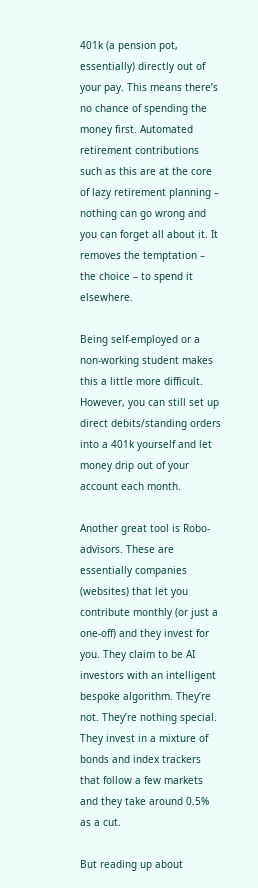401k (a pension pot, essentially) directly out of your pay. This means there’s no chance of spending the money first. Automated retirement contributions such as this are at the core of lazy retirement planning – nothing can go wrong and you can forget all about it. It removes the temptation – the choice – to spend it elsewhere.

Being self-employed or a non-working student makes this a little more difficult. However, you can still set up direct debits/standing orders into a 401k yourself and let money drip out of your account each month.

Another great tool is Robo-advisors. These are essentially companies (websites) that let you contribute monthly (or just a one-off) and they invest for you. They claim to be AI investors with an intelligent bespoke algorithm. They’re not. They’re nothing special. They invest in a mixture of bonds and index trackers that follow a few markets and they take around 0.5% as a cut.

But reading up about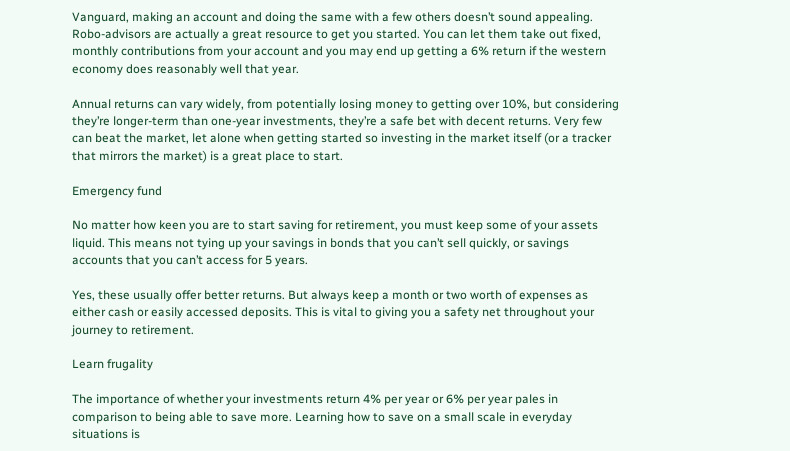Vanguard, making an account and doing the same with a few others doesn’t sound appealing. Robo-advisors are actually a great resource to get you started. You can let them take out fixed, monthly contributions from your account and you may end up getting a 6% return if the western economy does reasonably well that year.

Annual returns can vary widely, from potentially losing money to getting over 10%, but considering they’re longer-term than one-year investments, they’re a safe bet with decent returns. Very few can beat the market, let alone when getting started so investing in the market itself (or a tracker that mirrors the market) is a great place to start.

Emergency fund

No matter how keen you are to start saving for retirement, you must keep some of your assets liquid. This means not tying up your savings in bonds that you can’t sell quickly, or savings accounts that you can’t access for 5 years.

Yes, these usually offer better returns. But always keep a month or two worth of expenses as either cash or easily accessed deposits. This is vital to giving you a safety net throughout your journey to retirement.

Learn frugality

The importance of whether your investments return 4% per year or 6% per year pales in comparison to being able to save more. Learning how to save on a small scale in everyday situations is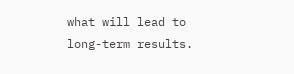what will lead to long-term results.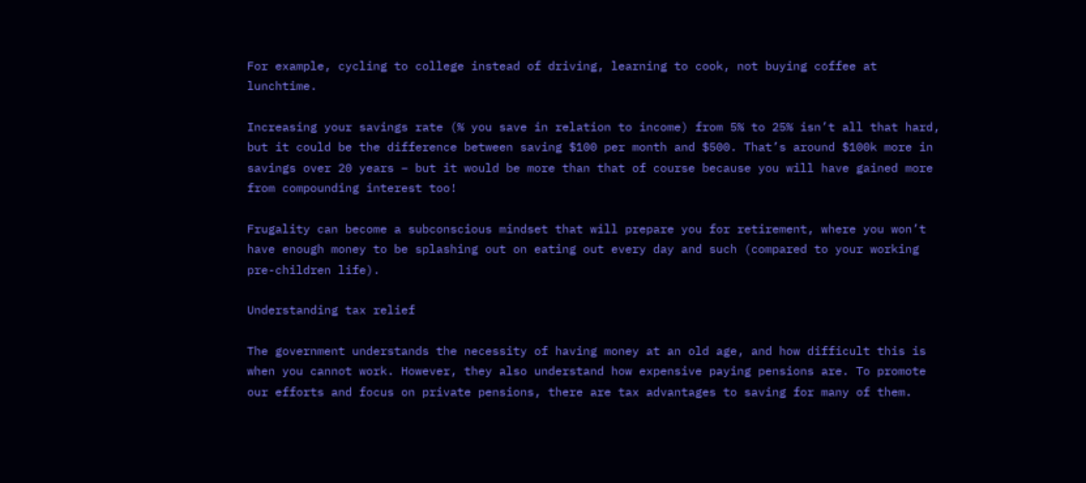For example, cycling to college instead of driving, learning to cook, not buying coffee at lunchtime.

Increasing your savings rate (% you save in relation to income) from 5% to 25% isn’t all that hard, but it could be the difference between saving $100 per month and $500. That’s around $100k more in savings over 20 years – but it would be more than that of course because you will have gained more from compounding interest too!

Frugality can become a subconscious mindset that will prepare you for retirement, where you won’t have enough money to be splashing out on eating out every day and such (compared to your working pre-children life).

Understanding tax relief

The government understands the necessity of having money at an old age, and how difficult this is when you cannot work. However, they also understand how expensive paying pensions are. To promote our efforts and focus on private pensions, there are tax advantages to saving for many of them.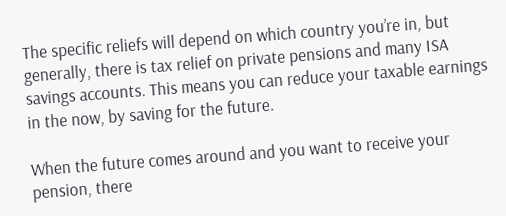The specific reliefs will depend on which country you’re in, but generally, there is tax relief on private pensions and many ISA savings accounts. This means you can reduce your taxable earnings in the now, by saving for the future.

When the future comes around and you want to receive your pension, there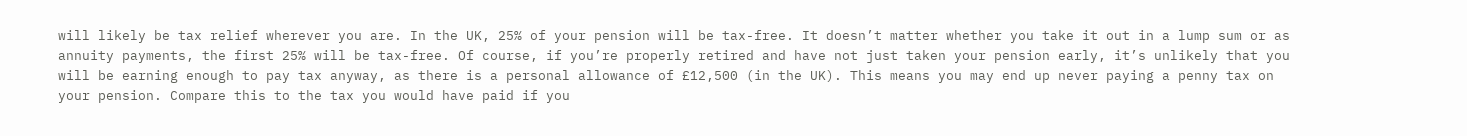will likely be tax relief wherever you are. In the UK, 25% of your pension will be tax-free. It doesn’t matter whether you take it out in a lump sum or as annuity payments, the first 25% will be tax-free. Of course, if you’re properly retired and have not just taken your pension early, it’s unlikely that you will be earning enough to pay tax anyway, as there is a personal allowance of £12,500 (in the UK). This means you may end up never paying a penny tax on your pension. Compare this to the tax you would have paid if you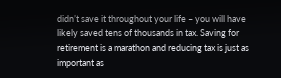didn’t save it throughout your life – you will have likely saved tens of thousands in tax. Saving for retirement is a marathon and reducing tax is just as important as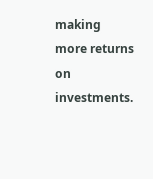making more returns on investments.